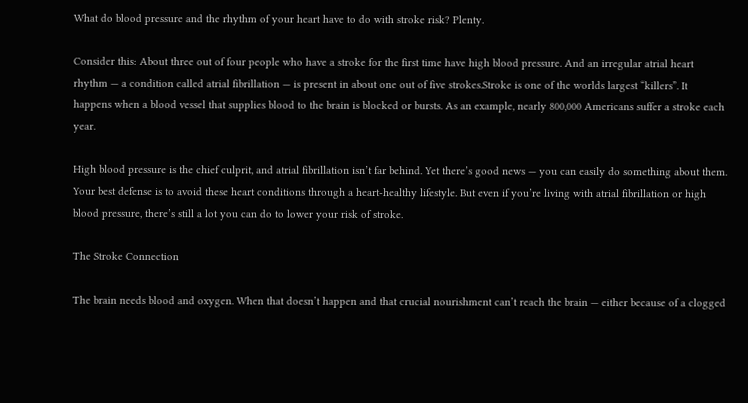What do blood pressure and the rhythm of your heart have to do with stroke risk? Plenty.

Consider this: About three out of four people who have a stroke for the first time have high blood pressure. And an irregular atrial heart rhythm — a condition called atrial fibrillation — is present in about one out of five strokes.Stroke is one of the worlds largest “killers”. It happens when a blood vessel that supplies blood to the brain is blocked or bursts. As an example, nearly 800,000 Americans suffer a stroke each year.

High blood pressure is the chief culprit, and atrial fibrillation isn’t far behind. Yet there’s good news — you can easily do something about them. Your best defense is to avoid these heart conditions through a heart-healthy lifestyle. But even if you’re living with atrial fibrillation or high blood pressure, there’s still a lot you can do to lower your risk of stroke.

The Stroke Connection

The brain needs blood and oxygen. When that doesn’t happen and that crucial nourishment can’t reach the brain — either because of a clogged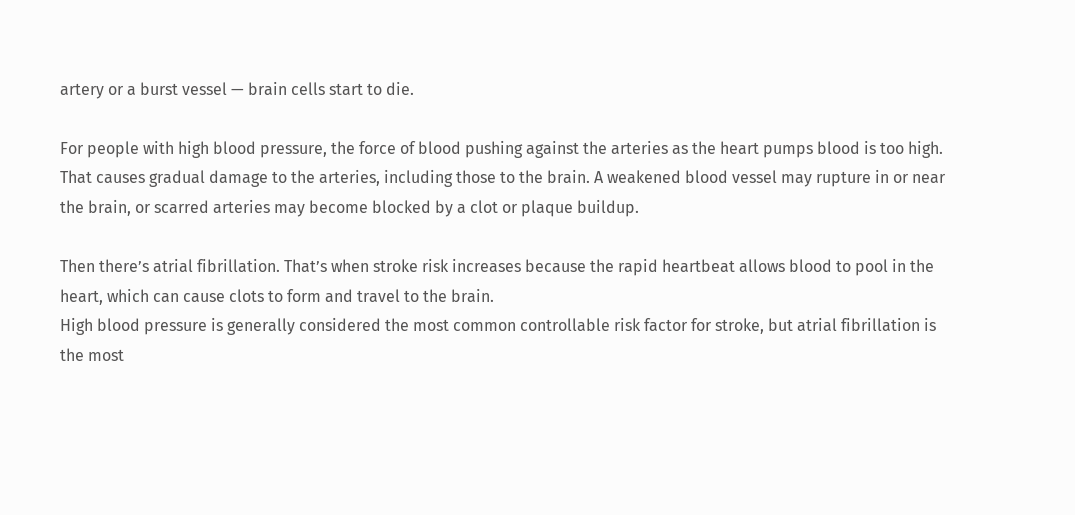artery or a burst vessel — brain cells start to die.

For people with high blood pressure, the force of blood pushing against the arteries as the heart pumps blood is too high. That causes gradual damage to the arteries, including those to the brain. A weakened blood vessel may rupture in or near the brain, or scarred arteries may become blocked by a clot or plaque buildup.

Then there’s atrial fibrillation. That’s when stroke risk increases because the rapid heartbeat allows blood to pool in the heart, which can cause clots to form and travel to the brain.
High blood pressure is generally considered the most common controllable risk factor for stroke, but atrial fibrillation is the most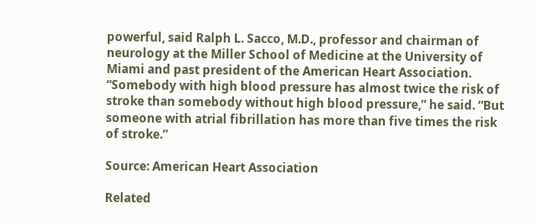powerful, said Ralph L. Sacco, M.D., professor and chairman of neurology at the Miller School of Medicine at the University of Miami and past president of the American Heart Association. “Somebody with high blood pressure has almost twice the risk of stroke than somebody without high blood pressure,” he said. “But someone with atrial fibrillation has more than five times the risk of stroke.”

Source: American Heart Association

Related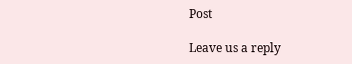Post

Leave us a reply